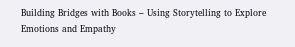Building Bridges with Books – Using Storytelling to Explore Emotions and Empathy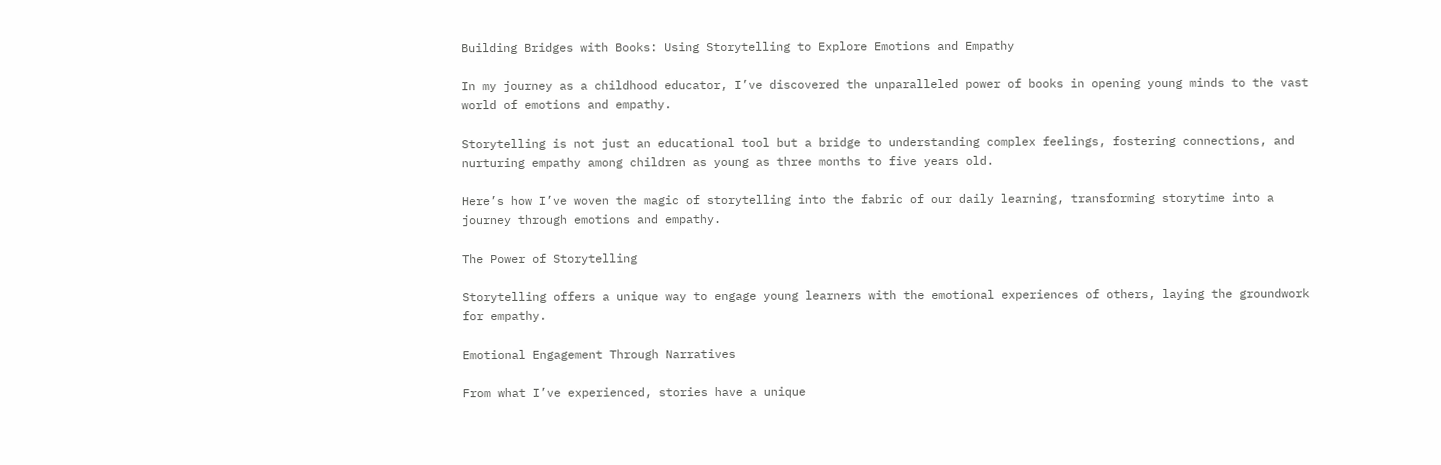Building Bridges with Books: Using Storytelling to Explore Emotions and Empathy

In my journey as a childhood educator, I’ve discovered the unparalleled power of books in opening young minds to the vast world of emotions and empathy.

Storytelling is not just an educational tool but a bridge to understanding complex feelings, fostering connections, and nurturing empathy among children as young as three months to five years old.

Here’s how I’ve woven the magic of storytelling into the fabric of our daily learning, transforming storytime into a journey through emotions and empathy.

The Power of Storytelling

Storytelling offers a unique way to engage young learners with the emotional experiences of others, laying the groundwork for empathy.

Emotional Engagement Through Narratives

From what I’ve experienced, stories have a unique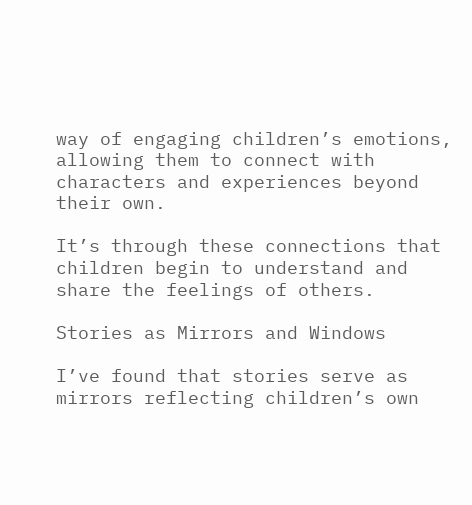way of engaging children’s emotions, allowing them to connect with characters and experiences beyond their own.

It’s through these connections that children begin to understand and share the feelings of others.

Stories as Mirrors and Windows

I’ve found that stories serve as mirrors reflecting children’s own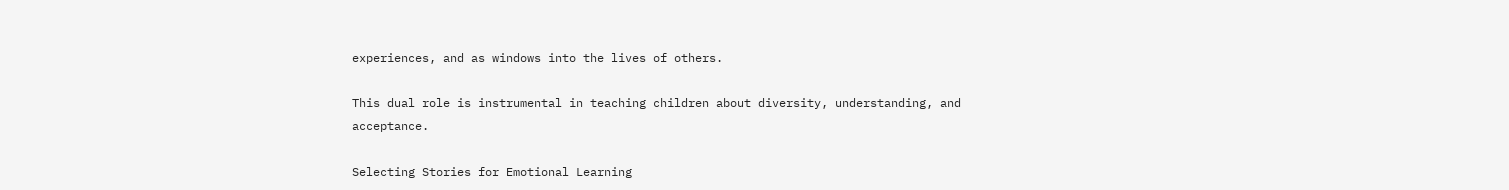experiences, and as windows into the lives of others.

This dual role is instrumental in teaching children about diversity, understanding, and acceptance.

Selecting Stories for Emotional Learning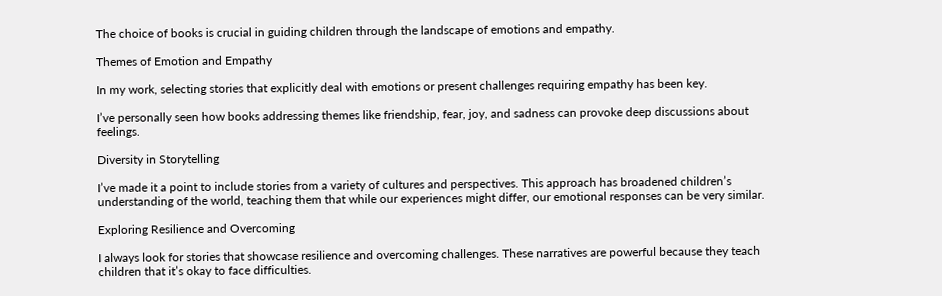The choice of books is crucial in guiding children through the landscape of emotions and empathy.

Themes of Emotion and Empathy

In my work, selecting stories that explicitly deal with emotions or present challenges requiring empathy has been key.

I’ve personally seen how books addressing themes like friendship, fear, joy, and sadness can provoke deep discussions about feelings.

Diversity in Storytelling

I’ve made it a point to include stories from a variety of cultures and perspectives. This approach has broadened children’s understanding of the world, teaching them that while our experiences might differ, our emotional responses can be very similar.

Exploring Resilience and Overcoming

I always look for stories that showcase resilience and overcoming challenges. These narratives are powerful because they teach children that it’s okay to face difficulties.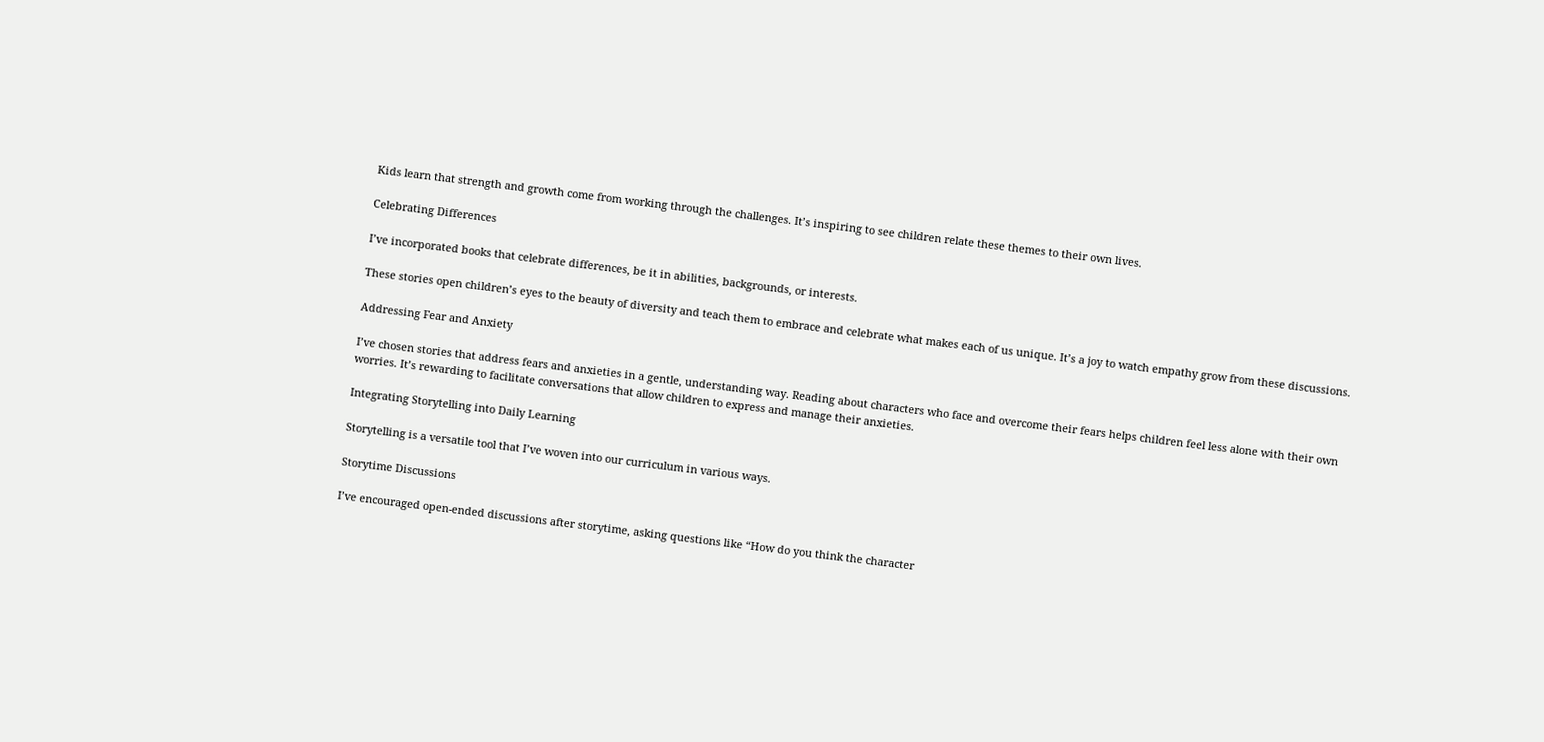Kids learn that strength and growth come from working through the challenges. It’s inspiring to see children relate these themes to their own lives.

Celebrating Differences

I’ve incorporated books that celebrate differences, be it in abilities, backgrounds, or interests.

These stories open children’s eyes to the beauty of diversity and teach them to embrace and celebrate what makes each of us unique. It’s a joy to watch empathy grow from these discussions.

Addressing Fear and Anxiety

I’ve chosen stories that address fears and anxieties in a gentle, understanding way. Reading about characters who face and overcome their fears helps children feel less alone with their own worries. It’s rewarding to facilitate conversations that allow children to express and manage their anxieties.

Integrating Storytelling into Daily Learning

Storytelling is a versatile tool that I’ve woven into our curriculum in various ways.

Storytime Discussions

I’ve encouraged open-ended discussions after storytime, asking questions like “How do you think the character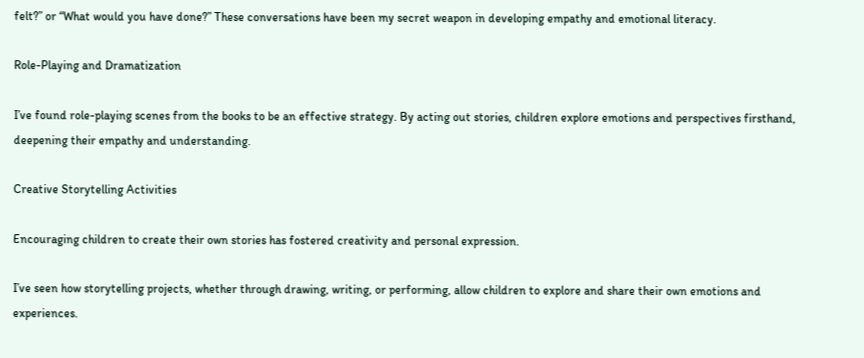felt?” or “What would you have done?” These conversations have been my secret weapon in developing empathy and emotional literacy.

Role-Playing and Dramatization

I’ve found role-playing scenes from the books to be an effective strategy. By acting out stories, children explore emotions and perspectives firsthand, deepening their empathy and understanding.

Creative Storytelling Activities

Encouraging children to create their own stories has fostered creativity and personal expression.

I’ve seen how storytelling projects, whether through drawing, writing, or performing, allow children to explore and share their own emotions and experiences.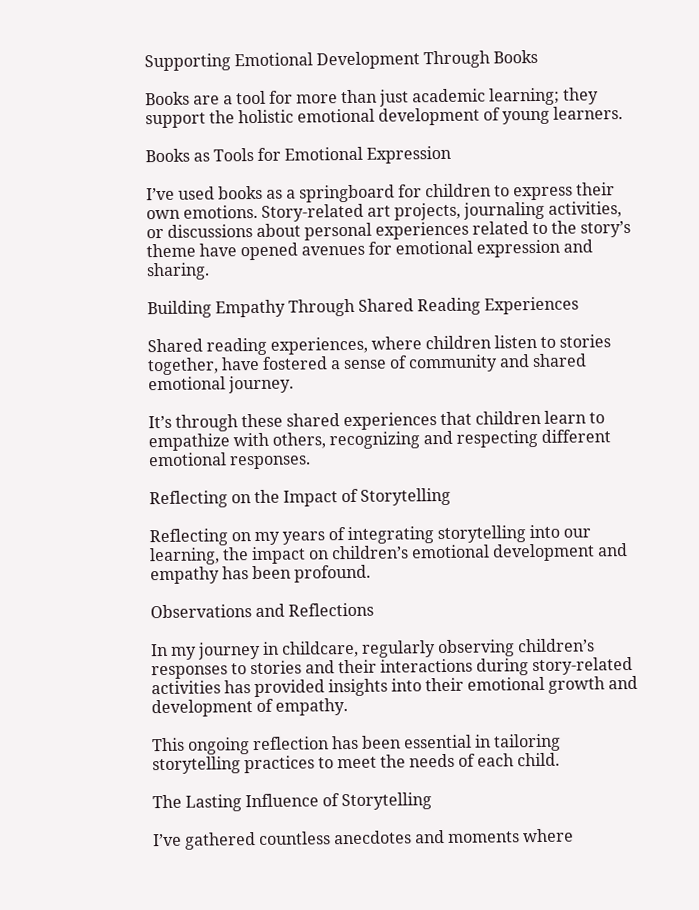Supporting Emotional Development Through Books

Books are a tool for more than just academic learning; they support the holistic emotional development of young learners.

Books as Tools for Emotional Expression

I’ve used books as a springboard for children to express their own emotions. Story-related art projects, journaling activities, or discussions about personal experiences related to the story’s theme have opened avenues for emotional expression and sharing.

Building Empathy Through Shared Reading Experiences

Shared reading experiences, where children listen to stories together, have fostered a sense of community and shared emotional journey.

It’s through these shared experiences that children learn to empathize with others, recognizing and respecting different emotional responses.

Reflecting on the Impact of Storytelling

Reflecting on my years of integrating storytelling into our learning, the impact on children’s emotional development and empathy has been profound.

Observations and Reflections

In my journey in childcare, regularly observing children’s responses to stories and their interactions during story-related activities has provided insights into their emotional growth and development of empathy.

This ongoing reflection has been essential in tailoring storytelling practices to meet the needs of each child.

The Lasting Influence of Storytelling

I’ve gathered countless anecdotes and moments where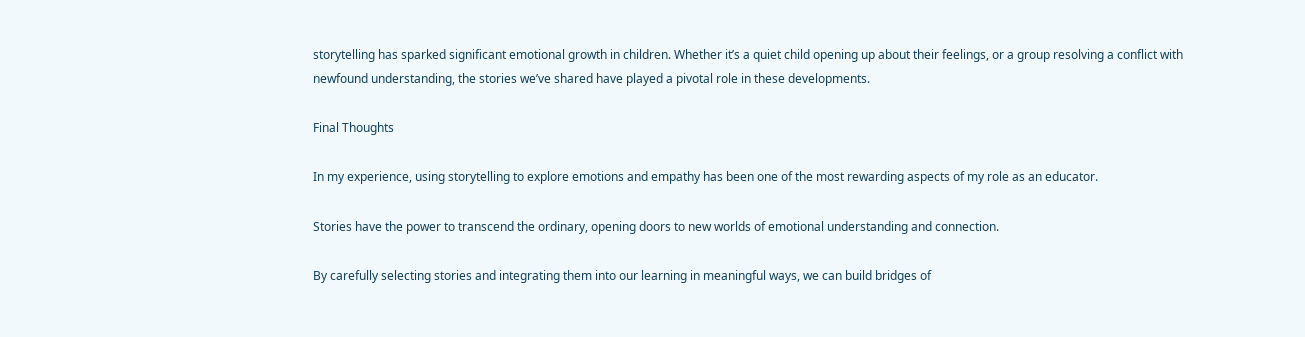storytelling has sparked significant emotional growth in children. Whether it’s a quiet child opening up about their feelings, or a group resolving a conflict with newfound understanding, the stories we’ve shared have played a pivotal role in these developments.

Final Thoughts

In my experience, using storytelling to explore emotions and empathy has been one of the most rewarding aspects of my role as an educator.

Stories have the power to transcend the ordinary, opening doors to new worlds of emotional understanding and connection.

By carefully selecting stories and integrating them into our learning in meaningful ways, we can build bridges of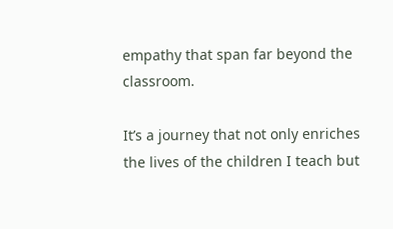empathy that span far beyond the classroom.

It’s a journey that not only enriches the lives of the children I teach but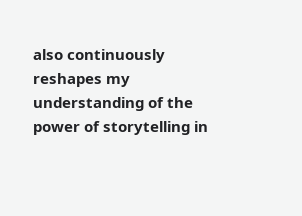also continuously reshapes my understanding of the power of storytelling in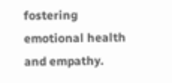fostering emotional health and empathy.